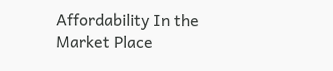Affordability In the Market Place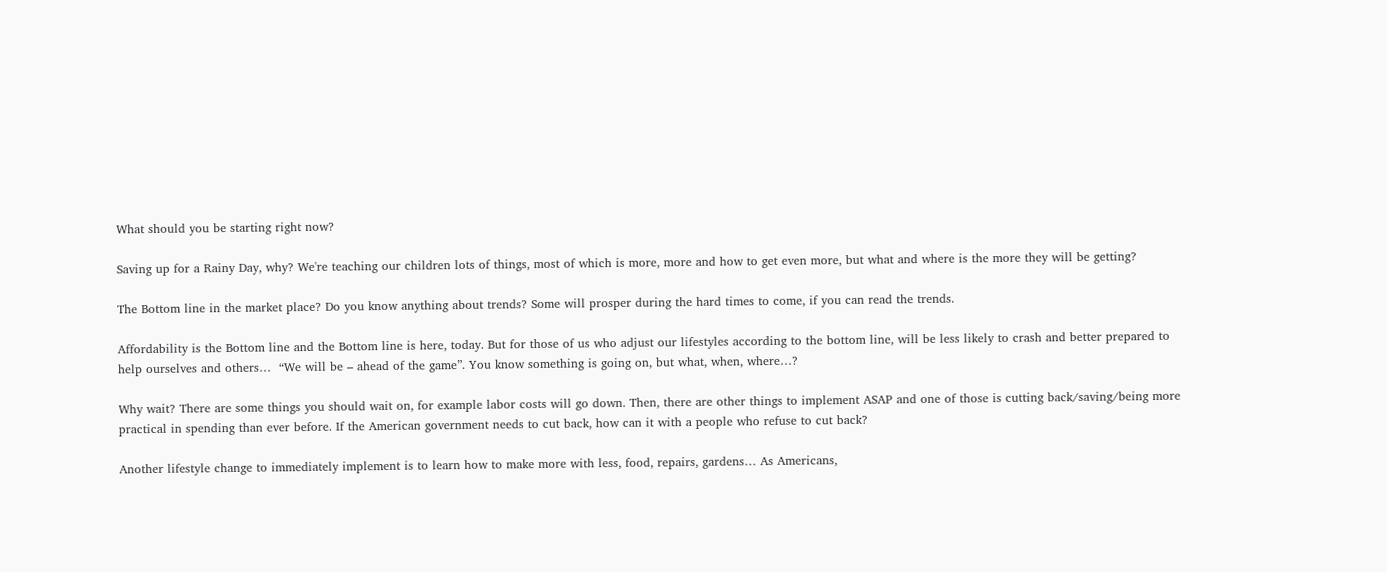What should you be starting right now?

Saving up for a Rainy Day, why? We're teaching our children lots of things, most of which is more, more and how to get even more, but what and where is the more they will be getting?

The Bottom line in the market place? Do you know anything about trends? Some will prosper during the hard times to come, if you can read the trends.

Affordability is the Bottom line and the Bottom line is here, today. But for those of us who adjust our lifestyles according to the bottom line, will be less likely to crash and better prepared to help ourselves and others…  “We will be – ahead of the game”. You know something is going on, but what, when, where…?

Why wait? There are some things you should wait on, for example labor costs will go down. Then, there are other things to implement ASAP and one of those is cutting back/saving/being more practical in spending than ever before. If the American government needs to cut back, how can it with a people who refuse to cut back?

Another lifestyle change to immediately implement is to learn how to make more with less, food, repairs, gardens… As Americans,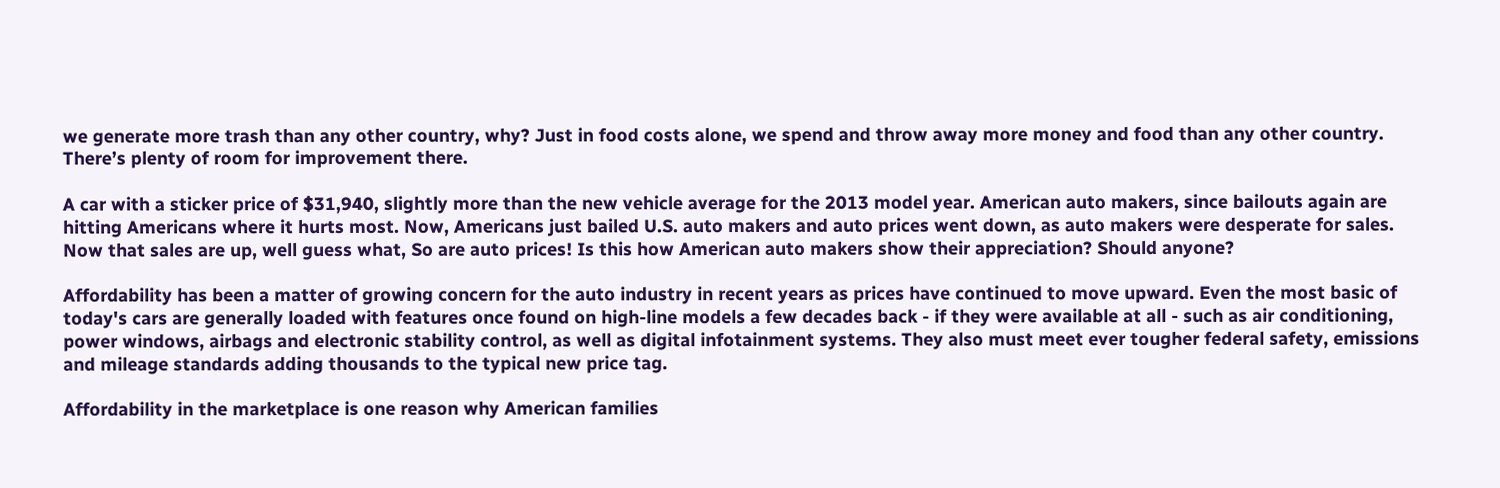we generate more trash than any other country, why? Just in food costs alone, we spend and throw away more money and food than any other country. There’s plenty of room for improvement there.

A car with a sticker price of $31,940, slightly more than the new vehicle average for the 2013 model year. American auto makers, since bailouts again are hitting Americans where it hurts most. Now, Americans just bailed U.S. auto makers and auto prices went down, as auto makers were desperate for sales. Now that sales are up, well guess what, So are auto prices! Is this how American auto makers show their appreciation? Should anyone?

Affordability has been a matter of growing concern for the auto industry in recent years as prices have continued to move upward. Even the most basic of today's cars are generally loaded with features once found on high-line models a few decades back - if they were available at all - such as air conditioning, power windows, airbags and electronic stability control, as well as digital infotainment systems. They also must meet ever tougher federal safety, emissions and mileage standards adding thousands to the typical new price tag.

Affordability in the marketplace is one reason why American families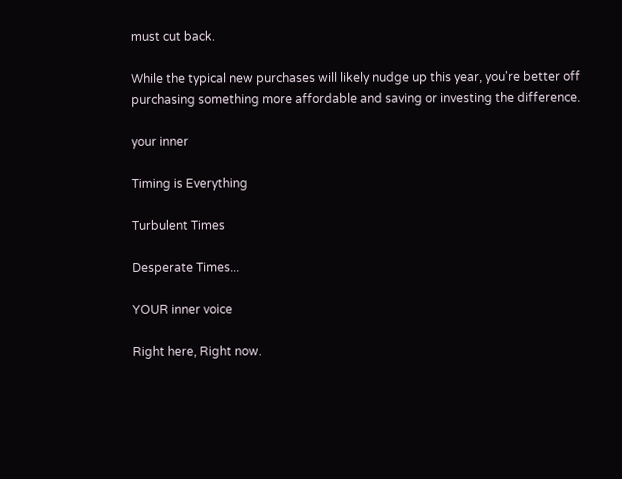must cut back.

While the typical new purchases will likely nudge up this year, you're better off purchasing something more affordable and saving or investing the difference.

your inner

Timing is Everything

Turbulent Times

Desperate Times...

YOUR inner voice

Right here, Right now.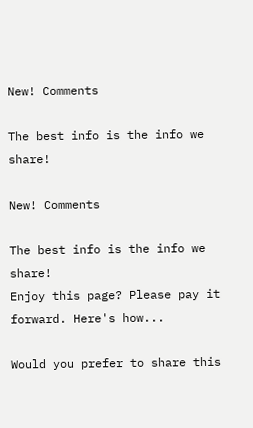New! Comments

The best info is the info we share!

New! Comments

The best info is the info we share!
Enjoy this page? Please pay it forward. Here's how...

Would you prefer to share this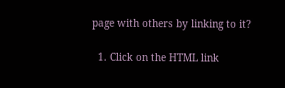page with others by linking to it?

  1. Click on the HTML link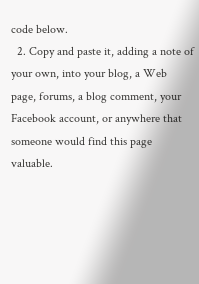code below.
  2. Copy and paste it, adding a note of your own, into your blog, a Web page, forums, a blog comment, your Facebook account, or anywhere that someone would find this page valuable.